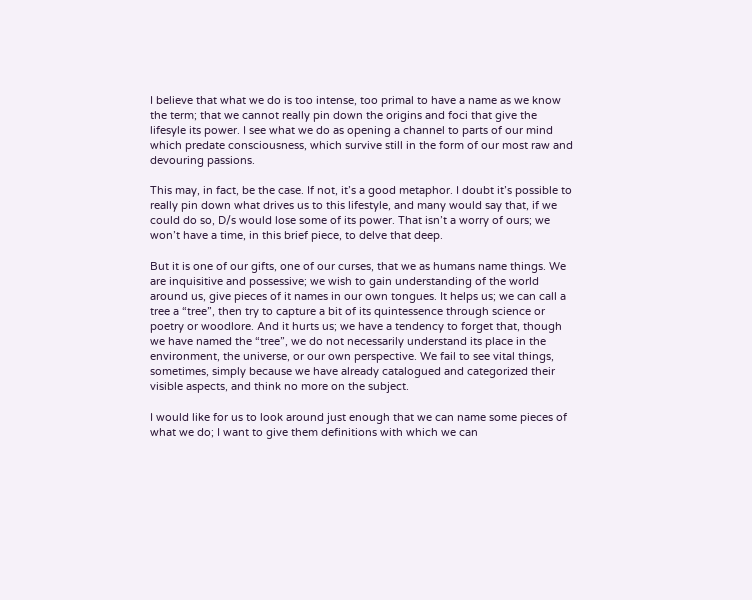I believe that what we do is too intense, too primal to have a name as we know the term; that we cannot really pin down the origins and foci that give the lifesyle its power. I see what we do as opening a channel to parts of our mind which predate consciousness, which survive still in the form of our most raw and devouring passions.

This may, in fact, be the case. If not, it’s a good metaphor. I doubt it’s possible to really pin down what drives us to this lifestyle, and many would say that, if we could do so, D/s would lose some of its power. That isn’t a worry of ours; we won’t have a time, in this brief piece, to delve that deep.

But it is one of our gifts, one of our curses, that we as humans name things. We are inquisitive and possessive; we wish to gain understanding of the world around us, give pieces of it names in our own tongues. It helps us; we can call a tree a “tree”, then try to capture a bit of its quintessence through science or poetry or woodlore. And it hurts us; we have a tendency to forget that, though we have named the “tree”, we do not necessarily understand its place in the environment, the universe, or our own perspective. We fail to see vital things, sometimes, simply because we have already catalogued and categorized their visible aspects, and think no more on the subject.

I would like for us to look around just enough that we can name some pieces of what we do; I want to give them definitions with which we can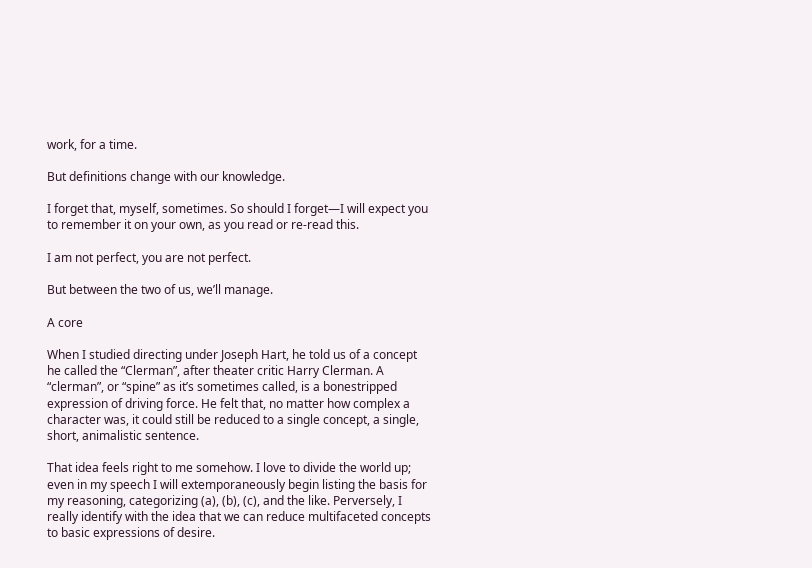work, for a time.

But definitions change with our knowledge.

I forget that, myself, sometimes. So should I forget—I will expect you to remember it on your own, as you read or re-read this.

I am not perfect, you are not perfect.

But between the two of us, we’ll manage.

A core

When I studied directing under Joseph Hart, he told us of a concept he called the “Clerman”, after theater critic Harry Clerman. A “clerman”, or “spine” as it’s sometimes called, is a bonestripped expression of driving force. He felt that, no matter how complex a character was, it could still be reduced to a single concept, a single, short, animalistic sentence.

That idea feels right to me somehow. I love to divide the world up; even in my speech I will extemporaneously begin listing the basis for my reasoning, categorizing (a), (b), (c), and the like. Perversely, I really identify with the idea that we can reduce multifaceted concepts to basic expressions of desire.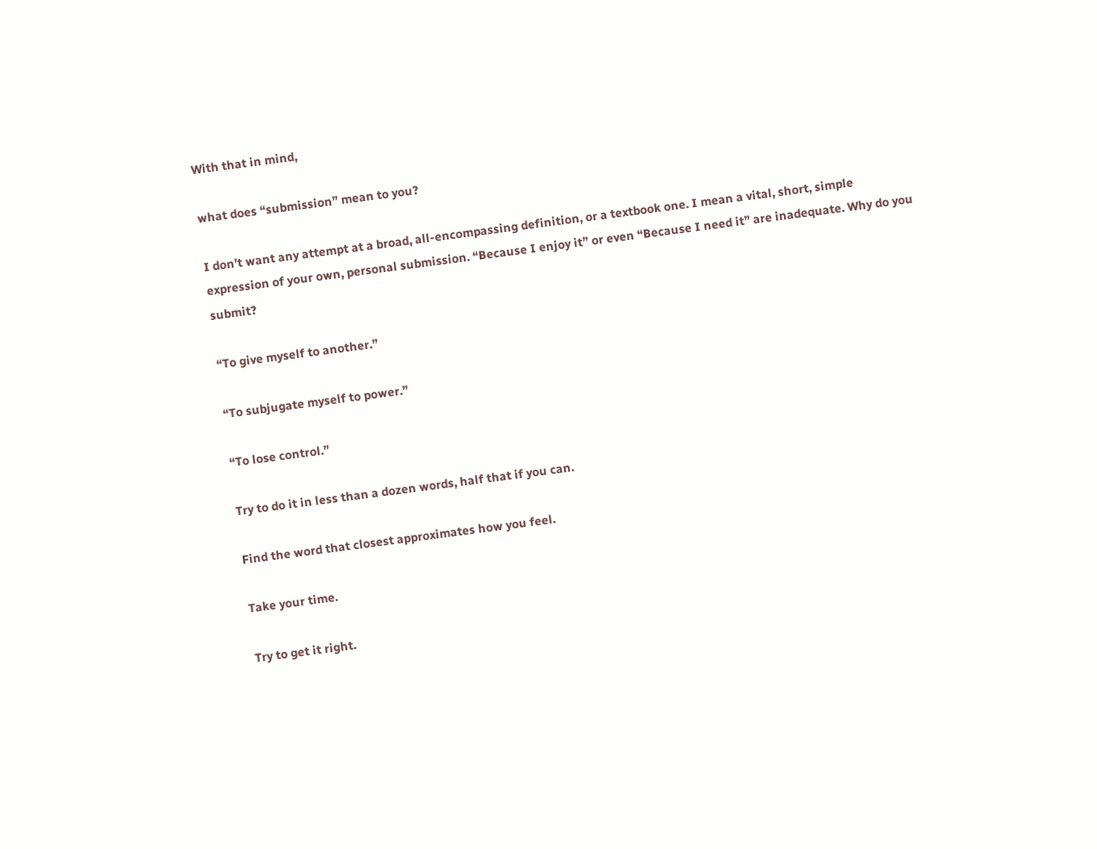With that in mind,

what does “submission” mean to you?

I don’t want any attempt at a broad, all-encompassing definition, or a textbook one. I mean a vital, short, simple expression of your own, personal submission. “Because I enjoy it” or even “Because I need it” are inadequate. Why do you submit?

“To give myself to another.”

“To subjugate myself to power.”

“To lose control.”

Try to do it in less than a dozen words, half that if you can.

Find the word that closest approximates how you feel.

Take your time.

Try to get it right.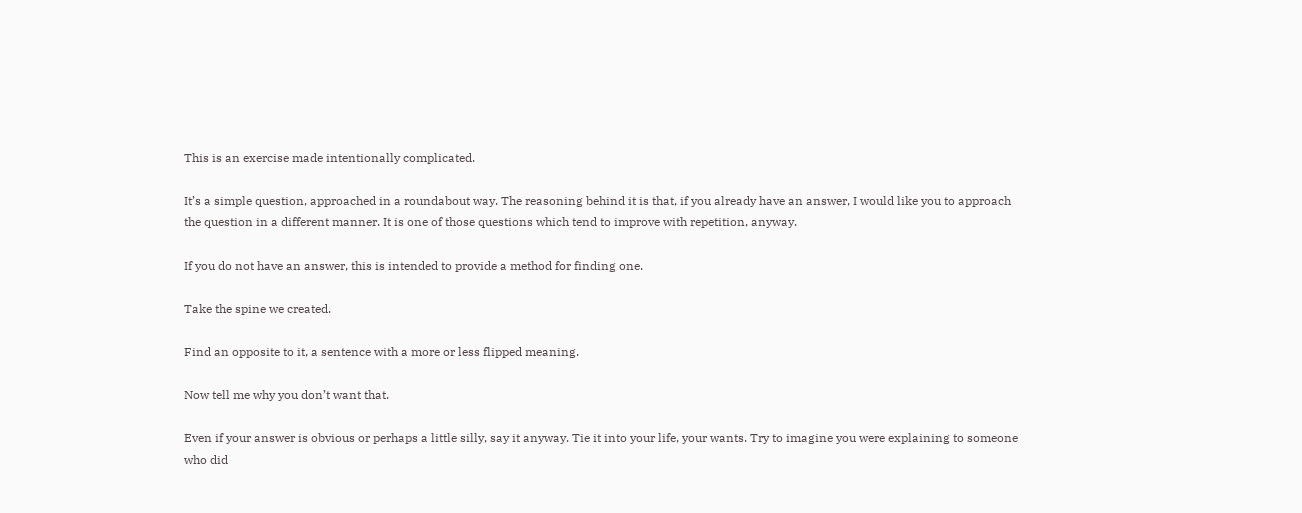This is an exercise made intentionally complicated.

It’s a simple question, approached in a roundabout way. The reasoning behind it is that, if you already have an answer, I would like you to approach the question in a different manner. It is one of those questions which tend to improve with repetition, anyway.

If you do not have an answer, this is intended to provide a method for finding one.

Take the spine we created.

Find an opposite to it, a sentence with a more or less flipped meaning.

Now tell me why you don’t want that.

Even if your answer is obvious or perhaps a little silly, say it anyway. Tie it into your life, your wants. Try to imagine you were explaining to someone who did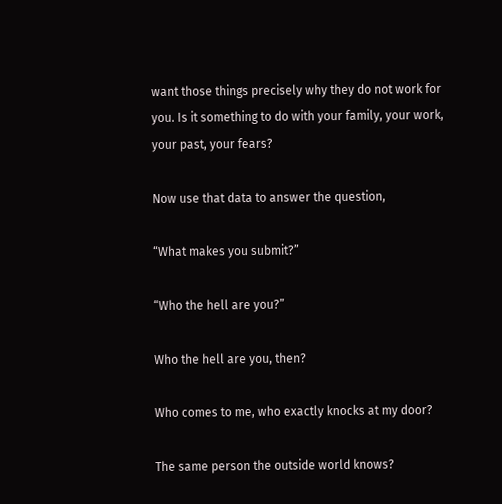want those things precisely why they do not work for you. Is it something to do with your family, your work, your past, your fears?

Now use that data to answer the question,

“What makes you submit?”

“Who the hell are you?”

Who the hell are you, then?

Who comes to me, who exactly knocks at my door?

The same person the outside world knows?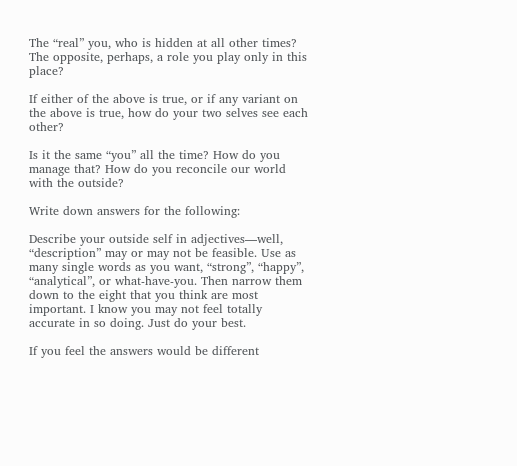The “real” you, who is hidden at all other times? The opposite, perhaps, a role you play only in this place?

If either of the above is true, or if any variant on the above is true, how do your two selves see each other?

Is it the same “you” all the time? How do you manage that? How do you reconcile our world with the outside?

Write down answers for the following:

Describe your outside self in adjectives—well, “description” may or may not be feasible. Use as many single words as you want, “strong”, “happy”, “analytical”, or what-have-you. Then narrow them down to the eight that you think are most important. I know you may not feel totally accurate in so doing. Just do your best.

If you feel the answers would be different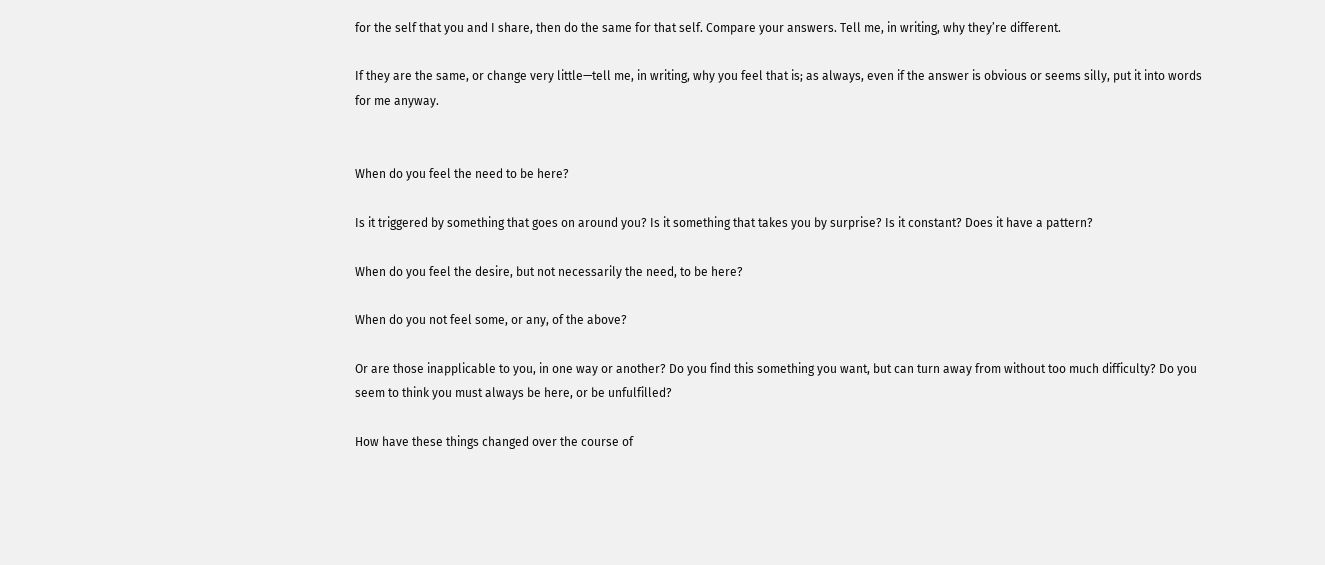for the self that you and I share, then do the same for that self. Compare your answers. Tell me, in writing, why they’re different.

If they are the same, or change very little—tell me, in writing, why you feel that is; as always, even if the answer is obvious or seems silly, put it into words for me anyway.


When do you feel the need to be here?

Is it triggered by something that goes on around you? Is it something that takes you by surprise? Is it constant? Does it have a pattern?

When do you feel the desire, but not necessarily the need, to be here?

When do you not feel some, or any, of the above?

Or are those inapplicable to you, in one way or another? Do you find this something you want, but can turn away from without too much difficulty? Do you seem to think you must always be here, or be unfulfilled?

How have these things changed over the course of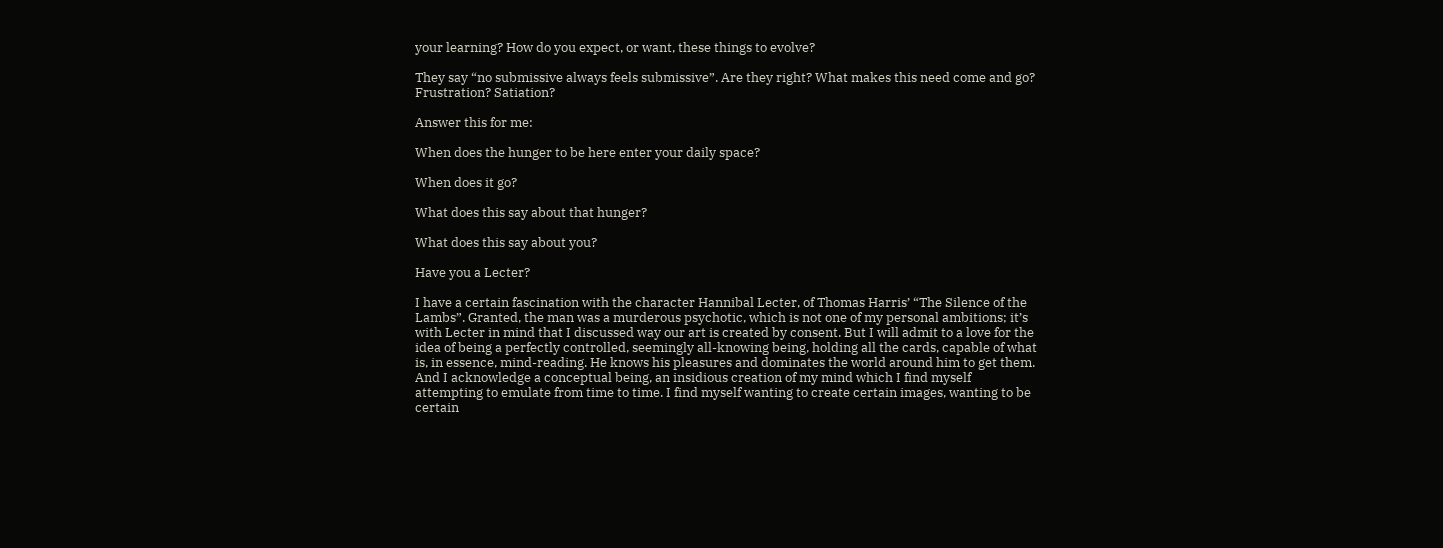your learning? How do you expect, or want, these things to evolve?

They say “no submissive always feels submissive”. Are they right? What makes this need come and go? Frustration? Satiation?

Answer this for me:

When does the hunger to be here enter your daily space?

When does it go?

What does this say about that hunger?

What does this say about you?

Have you a Lecter?

I have a certain fascination with the character Hannibal Lecter, of Thomas Harris’ “The Silence of the Lambs”. Granted, the man was a murderous psychotic, which is not one of my personal ambitions; it’s with Lecter in mind that I discussed way our art is created by consent. But I will admit to a love for the idea of being a perfectly controlled, seemingly all-knowing being, holding all the cards, capable of what is, in essence, mind-reading. He knows his pleasures and dominates the world around him to get them. And I acknowledge a conceptual being, an insidious creation of my mind which I find myself attempting to emulate from time to time. I find myself wanting to create certain images, wanting to be certain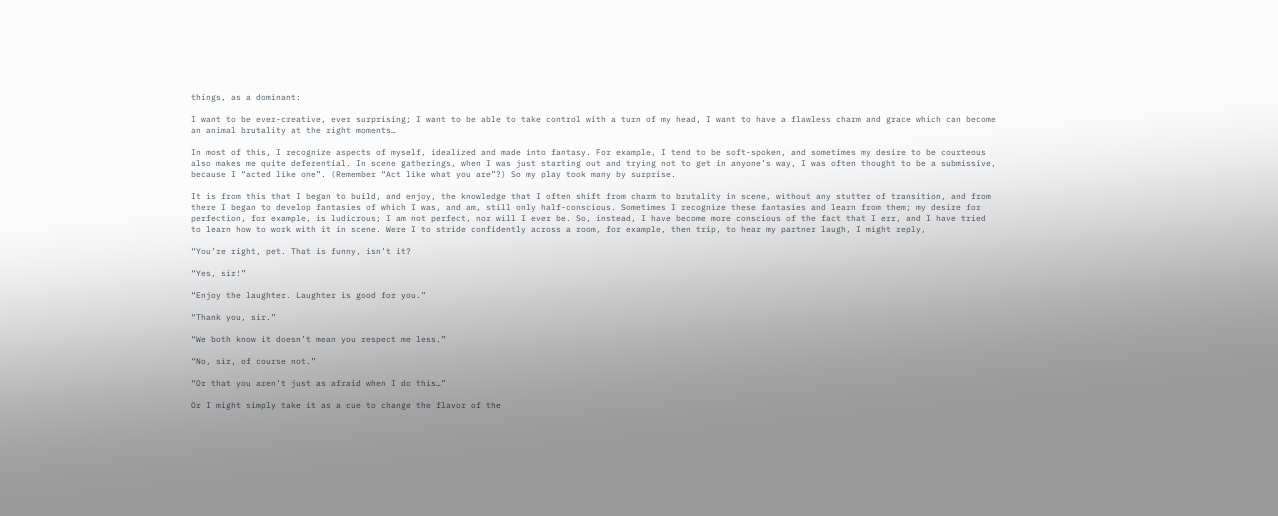things, as a dominant:

I want to be ever-creative, ever surprising; I want to be able to take control with a turn of my head, I want to have a flawless charm and grace which can become an animal brutality at the right moments…

In most of this, I recognize aspects of myself, idealized and made into fantasy. For example, I tend to be soft-spoken, and sometimes my desire to be courteous also makes me quite deferential. In scene gatherings, when I was just starting out and trying not to get in anyone’s way, I was often thought to be a submissive, because I “acted like one”. (Remember “Act like what you are”?) So my play took many by surprise.

It is from this that I began to build, and enjoy, the knowledge that I often shift from charm to brutality in scene, without any stutter of transition, and from there I began to develop fantasies of which I was, and am, still only half-conscious. Sometimes I recognize these fantasies and learn from them; my desire for perfection, for example, is ludicrous; I am not perfect, nor will I ever be. So, instead, I have become more conscious of the fact that I err, and I have tried to learn how to work with it in scene. Were I to stride confidently across a room, for example, then trip, to hear my partner laugh, I might reply,

“You’re right, pet. That is funny, isn’t it?

“Yes, sir!”

“Enjoy the laughter. Laughter is good for you.”

“Thank you, sir.”

“We both know it doesn’t mean you respect me less.”

“No, sir, of course not.”

“Or that you aren’t just as afraid when I do this…”

Or I might simply take it as a cue to change the flavor of the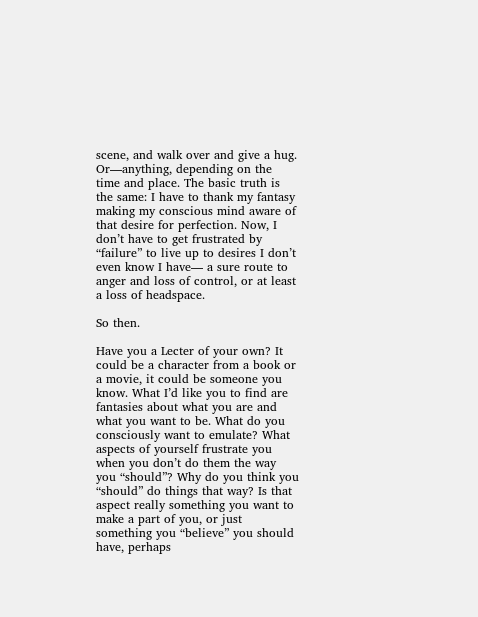scene, and walk over and give a hug. Or—anything, depending on the time and place. The basic truth is the same: I have to thank my fantasy making my conscious mind aware of that desire for perfection. Now, I don’t have to get frustrated by “failure” to live up to desires I don’t even know I have— a sure route to anger and loss of control, or at least a loss of headspace.

So then.

Have you a Lecter of your own? It could be a character from a book or a movie, it could be someone you know. What I’d like you to find are fantasies about what you are and what you want to be. What do you consciously want to emulate? What aspects of yourself frustrate you when you don’t do them the way you “should”? Why do you think you “should” do things that way? Is that aspect really something you want to make a part of you, or just something you “believe” you should have, perhaps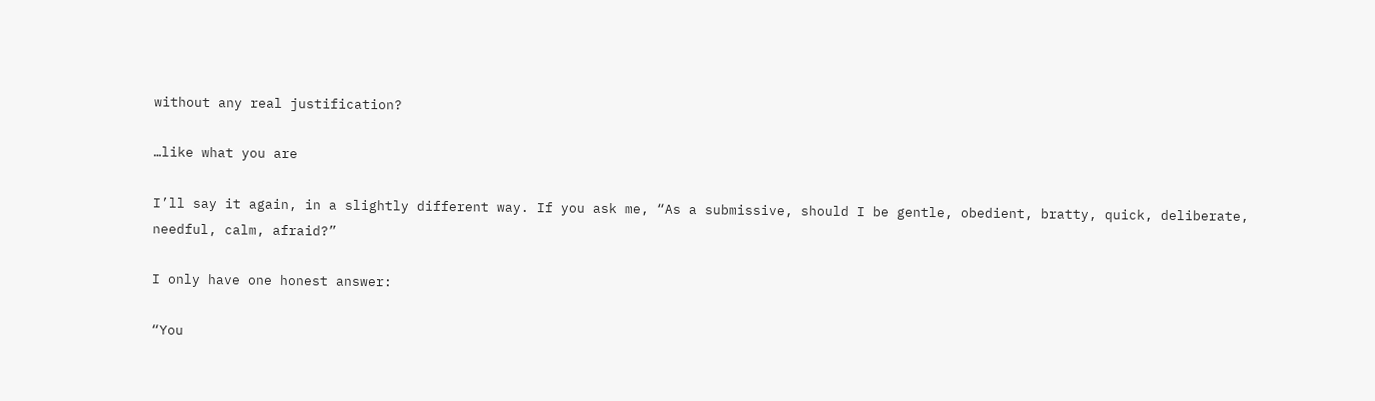without any real justification?

…like what you are

I’ll say it again, in a slightly different way. If you ask me, “As a submissive, should I be gentle, obedient, bratty, quick, deliberate, needful, calm, afraid?”

I only have one honest answer:

“You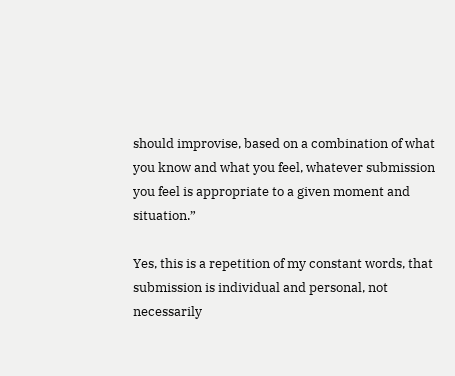should improvise, based on a combination of what you know and what you feel, whatever submission you feel is appropriate to a given moment and situation.”

Yes, this is a repetition of my constant words, that submission is individual and personal, not necessarily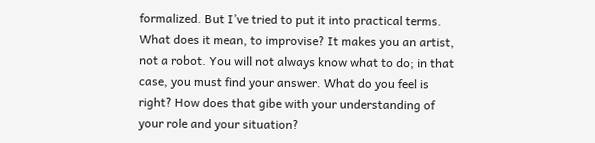formalized. But I’ve tried to put it into practical terms. What does it mean, to improvise? It makes you an artist, not a robot. You will not always know what to do; in that case, you must find your answer. What do you feel is right? How does that gibe with your understanding of your role and your situation?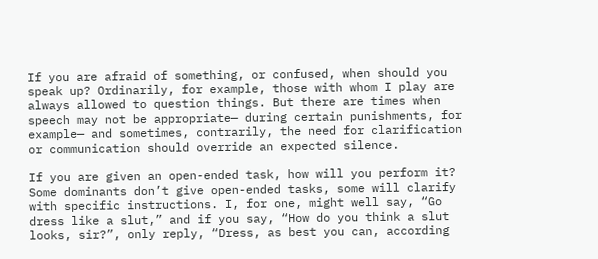If you are afraid of something, or confused, when should you speak up? Ordinarily, for example, those with whom I play are always allowed to question things. But there are times when speech may not be appropriate— during certain punishments, for example— and sometimes, contrarily, the need for clarification or communication should override an expected silence.

If you are given an open-ended task, how will you perform it? Some dominants don’t give open-ended tasks, some will clarify with specific instructions. I, for one, might well say, “Go dress like a slut,” and if you say, “How do you think a slut looks, sir?”, only reply, “Dress, as best you can, according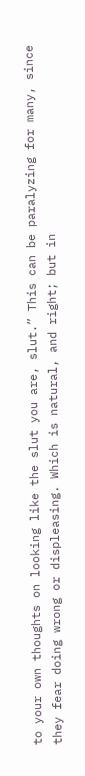to your own thoughts on looking like the slut you are, slut.” This can be paralyzing for many, since they fear doing wrong or displeasing. Which is natural, and right; but in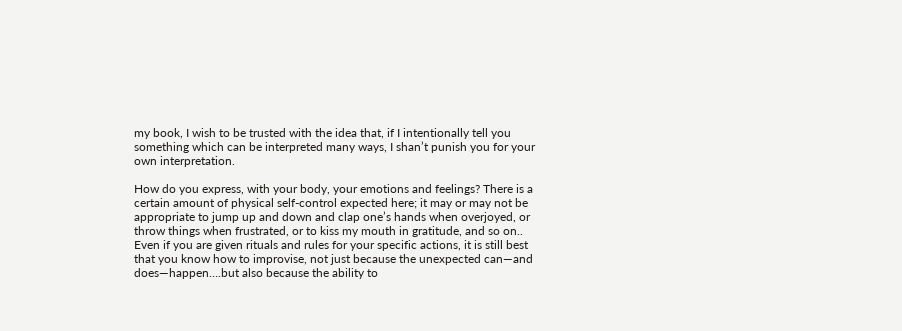my book, I wish to be trusted with the idea that, if I intentionally tell you something which can be interpreted many ways, I shan’t punish you for your own interpretation.

How do you express, with your body, your emotions and feelings? There is a certain amount of physical self-control expected here; it may or may not be appropriate to jump up and down and clap one’s hands when overjoyed, or throw things when frustrated, or to kiss my mouth in gratitude, and so on..
Even if you are given rituals and rules for your specific actions, it is still best that you know how to improvise, not just because the unexpected can—and does—happen….but also because the ability to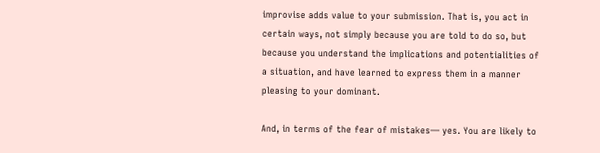improvise adds value to your submission. That is, you act in certain ways, not simply because you are told to do so, but because you understand the implications and potentialities of a situation, and have learned to express them in a manner pleasing to your dominant.

And, in terms of the fear of mistakes— yes. You are likely to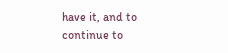have it, and to continue to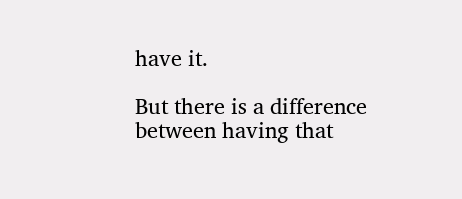have it.

But there is a difference between having that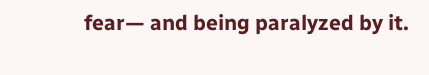fear— and being paralyzed by it.